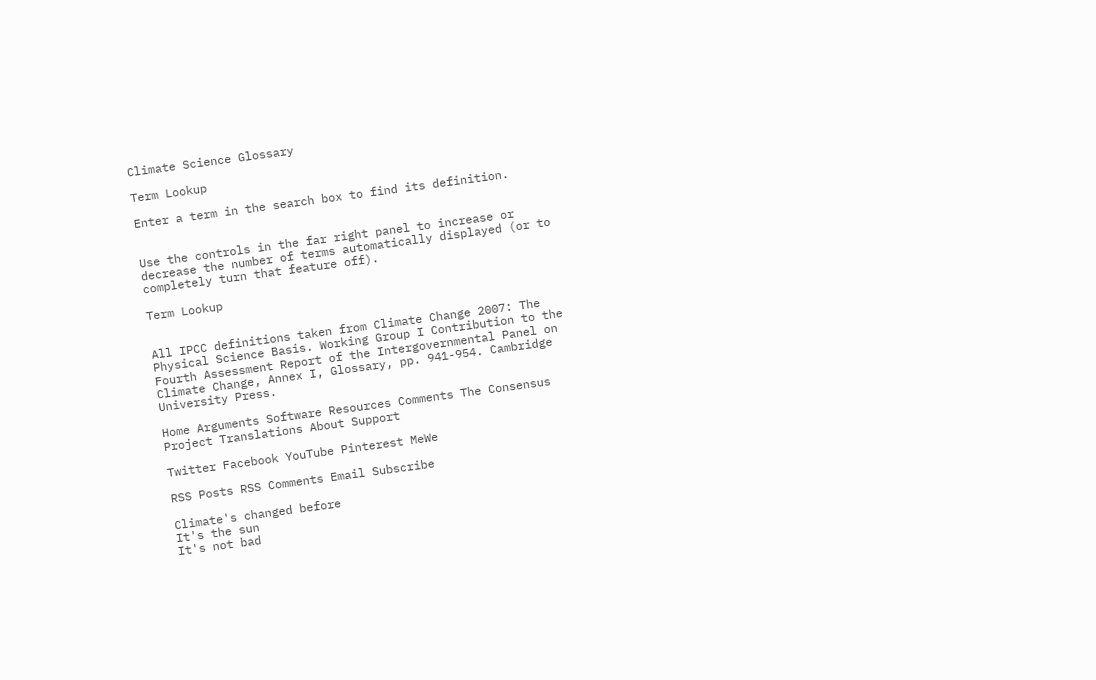Climate Science Glossary

Term Lookup

Enter a term in the search box to find its definition.


Use the controls in the far right panel to increase or decrease the number of terms automatically displayed (or to completely turn that feature off).

Term Lookup


All IPCC definitions taken from Climate Change 2007: The Physical Science Basis. Working Group I Contribution to the Fourth Assessment Report of the Intergovernmental Panel on Climate Change, Annex I, Glossary, pp. 941-954. Cambridge University Press.

Home Arguments Software Resources Comments The Consensus Project Translations About Support

Twitter Facebook YouTube Pinterest MeWe

RSS Posts RSS Comments Email Subscribe

Climate's changed before
It's the sun
It's not bad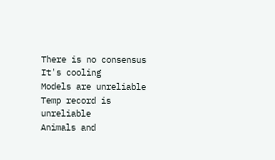There is no consensus
It's cooling
Models are unreliable
Temp record is unreliable
Animals and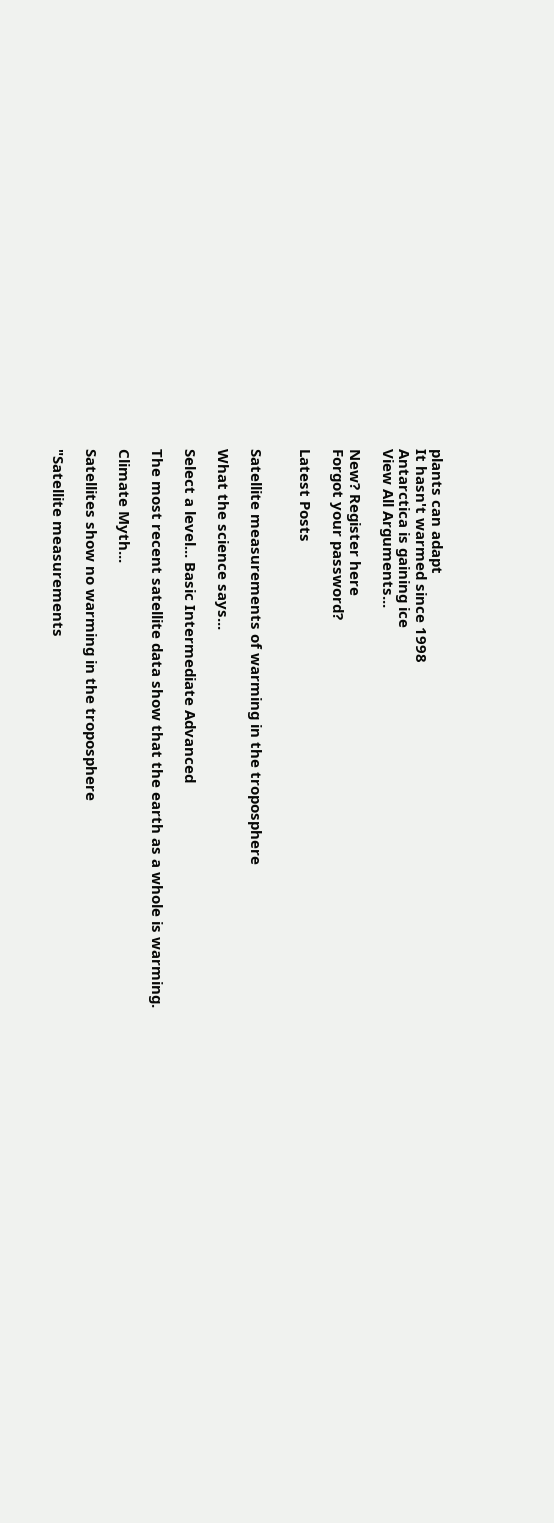plants can adapt
It hasn't warmed since 1998
Antarctica is gaining ice
View All Arguments...

New? Register here
Forgot your password?

Latest Posts


Satellite measurements of warming in the troposphere

What the science says...

Select a level... Basic Intermediate Advanced

The most recent satellite data show that the earth as a whole is warming.

Climate Myth...

Satellites show no warming in the troposphere

"Satellite measurements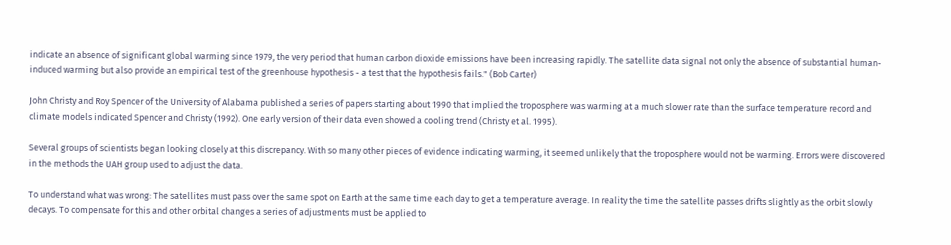indicate an absence of significant global warming since 1979, the very period that human carbon dioxide emissions have been increasing rapidly. The satellite data signal not only the absence of substantial human-induced warming but also provide an empirical test of the greenhouse hypothesis - a test that the hypothesis fails." (Bob Carter)

John Christy and Roy Spencer of the University of Alabama published a series of papers starting about 1990 that implied the troposphere was warming at a much slower rate than the surface temperature record and climate models indicated Spencer and Christy (1992). One early version of their data even showed a cooling trend (Christy et al. 1995).

Several groups of scientists began looking closely at this discrepancy. With so many other pieces of evidence indicating warming, it seemed unlikely that the troposphere would not be warming. Errors were discovered in the methods the UAH group used to adjust the data.

To understand what was wrong: The satellites must pass over the same spot on Earth at the same time each day to get a temperature average. In reality the time the satellite passes drifts slightly as the orbit slowly decays. To compensate for this and other orbital changes a series of adjustments must be applied to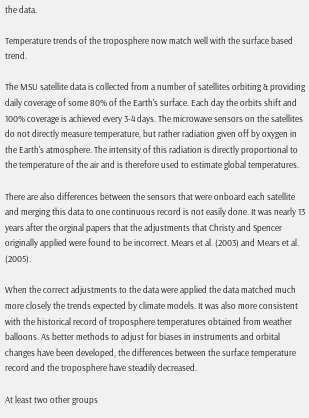the data.

Temperature trends of the troposphere now match well with the surface based trend.

The MSU satellite data is collected from a number of satellites orbiting & providing daily coverage of some 80% of the Earth's surface. Each day the orbits shift and 100% coverage is achieved every 3-4 days. The microwave sensors on the satellites do not directly measure temperature, but rather radiation given off by oxygen in the Earth's atmosphere. The intensity of this radiation is directly proportional to the temperature of the air and is therefore used to estimate global temperatures.

There are also differences between the sensors that were onboard each satellite and merging this data to one continuous record is not easily done. It was nearly 13 years after the orginal papers that the adjustments that Christy and Spencer originally applied were found to be incorrect. Mears et al. (2003) and Mears et al. (2005).

When the correct adjustments to the data were applied the data matched much more closely the trends expected by climate models. It was also more consistent with the historical record of troposphere temperatures obtained from weather balloons. As better methods to adjust for biases in instruments and orbital changes have been developed, the differences between the surface temperature record and the troposphere have steadily decreased.

At least two other groups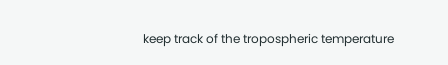keep track of the tropospheric temperature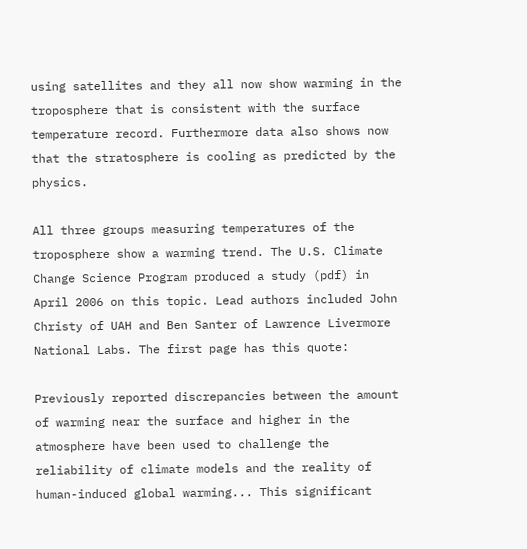using satellites and they all now show warming in the troposphere that is consistent with the surface temperature record. Furthermore data also shows now that the stratosphere is cooling as predicted by the physics.

All three groups measuring temperatures of the troposphere show a warming trend. The U.S. Climate Change Science Program produced a study (pdf) in April 2006 on this topic. Lead authors included John Christy of UAH and Ben Santer of Lawrence Livermore National Labs. The first page has this quote:

Previously reported discrepancies between the amount of warming near the surface and higher in the atmosphere have been used to challenge the reliability of climate models and the reality of human-induced global warming... This significant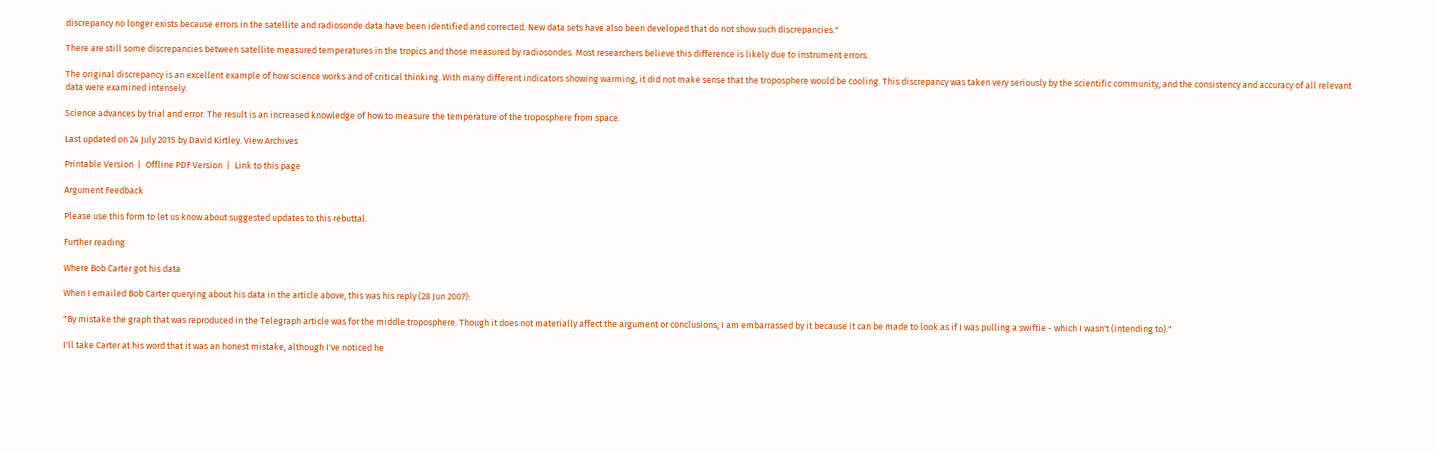discrepancy no longer exists because errors in the satellite and radiosonde data have been identified and corrected. New data sets have also been developed that do not show such discrepancies."

There are still some discrepancies between satellite measured temperatures in the tropics and those measured by radiosondes. Most researchers believe this difference is likely due to instrument errors.

The original discrepancy is an excellent example of how science works and of critical thinking. With many different indicators showing warming, it did not make sense that the troposphere would be cooling. This discrepancy was taken very seriously by the scientific community, and the consistency and accuracy of all relevant data were examined intensely.

Science advances by trial and error. The result is an increased knowledge of how to measure the temperature of the troposphere from space.

Last updated on 24 July 2015 by David Kirtley. View Archives

Printable Version  |  Offline PDF Version  |  Link to this page

Argument Feedback

Please use this form to let us know about suggested updates to this rebuttal.

Further reading

Where Bob Carter got his data

When I emailed Bob Carter querying about his data in the article above, this was his reply (28 Jun 2007):

"By mistake the graph that was reproduced in the Telegraph article was for the middle troposphere. Though it does not materially affect the argument or conclusions, I am embarrassed by it because it can be made to look as if I was pulling a swiftie - which I wasn't (intending to)."

I'll take Carter at his word that it was an honest mistake, although I've noticed he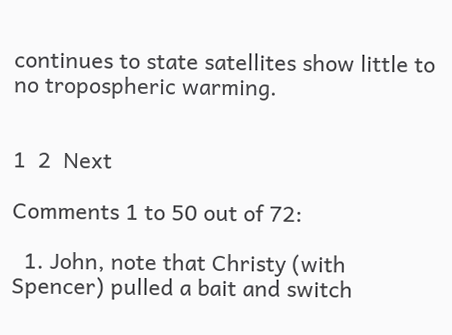continues to state satellites show little to no tropospheric warming.


1  2  Next

Comments 1 to 50 out of 72:

  1. John, note that Christy (with Spencer) pulled a bait and switch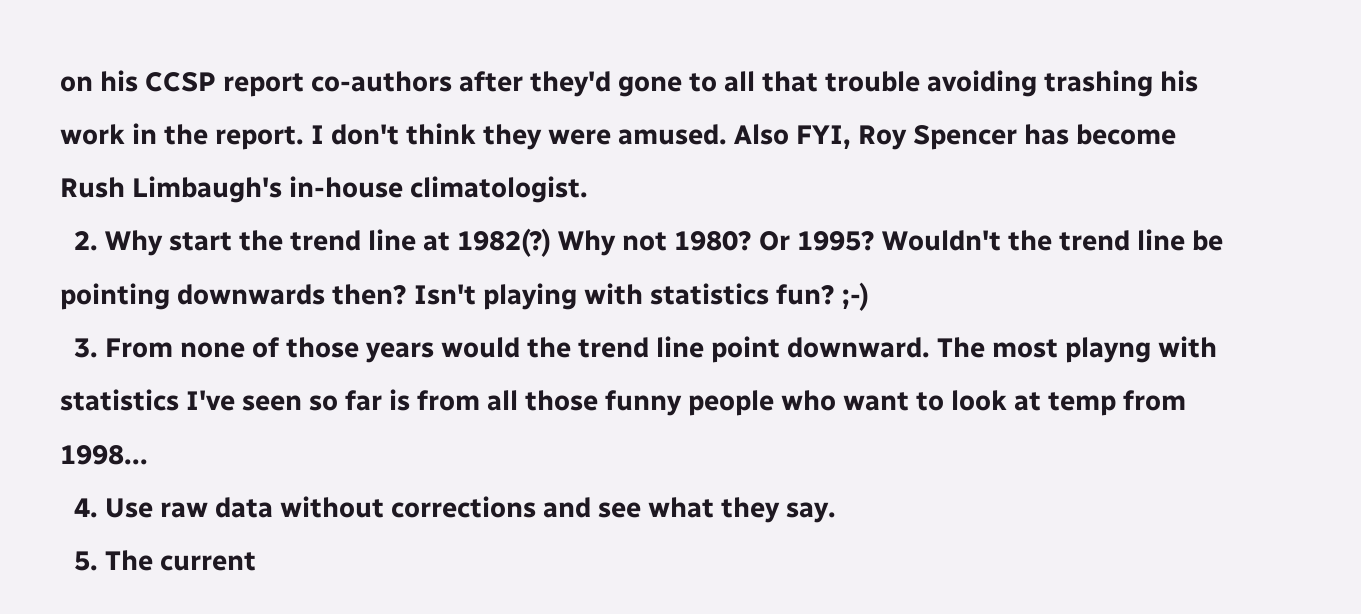on his CCSP report co-authors after they'd gone to all that trouble avoiding trashing his work in the report. I don't think they were amused. Also FYI, Roy Spencer has become Rush Limbaugh's in-house climatologist.
  2. Why start the trend line at 1982(?) Why not 1980? Or 1995? Wouldn't the trend line be pointing downwards then? Isn't playing with statistics fun? ;-)
  3. From none of those years would the trend line point downward. The most playng with statistics I've seen so far is from all those funny people who want to look at temp from 1998...
  4. Use raw data without corrections and see what they say.
  5. The current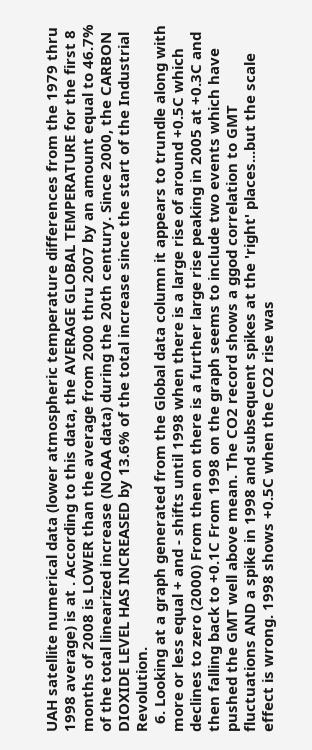UAH satellite numerical data (lower atmospheric temperature differences from the 1979 thru 1998 average) is at . According to this data, the AVERAGE GLOBAL TEMPERATURE for the first 8 months of 2008 is LOWER than the average from 2000 thru 2007 by an amount equal to 46.7% of the total linearized increase (NOAA data) during the 20th century. Since 2000, the CARBON DIOXIDE LEVEL HAS INCREASED by 13.6% of the total increase since the start of the Industrial Revolution.
  6. Looking at a graph generated from the Global data column it appears to trundle along with more or less equal + and - shifts until 1998 when there is a large rise of around +0.5C which declines to zero (2000) From then on there is a further large rise peaking in 2005 at +0.3C and then falling back to +0.1C From 1998 on the graph seems to include two events which have pushed the GMT well above mean. The CO2 record shows a ggod correlation to GMT fluctuations AND a spike in 1998 and subsequent spikes at the 'right' places...but the scale effect is wrong. 1998 shows +0.5C when the CO2 rise was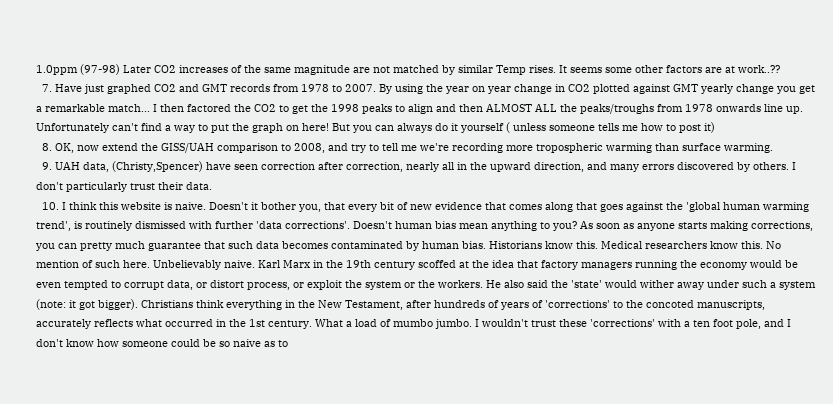1.0ppm (97-98) Later CO2 increases of the same magnitude are not matched by similar Temp rises. It seems some other factors are at work..??
  7. Have just graphed CO2 and GMT records from 1978 to 2007. By using the year on year change in CO2 plotted against GMT yearly change you get a remarkable match... I then factored the CO2 to get the 1998 peaks to align and then ALMOST ALL the peaks/troughs from 1978 onwards line up. Unfortunately can't find a way to put the graph on here! But you can always do it yourself ( unless someone tells me how to post it)
  8. OK, now extend the GISS/UAH comparison to 2008, and try to tell me we're recording more tropospheric warming than surface warming.
  9. UAH data, (Christy,Spencer) have seen correction after correction, nearly all in the upward direction, and many errors discovered by others. I don't particularly trust their data.
  10. I think this website is naive. Doesn't it bother you, that every bit of new evidence that comes along that goes against the 'global human warming trend', is routinely dismissed with further 'data corrections'. Doesn't human bias mean anything to you? As soon as anyone starts making corrections, you can pretty much guarantee that such data becomes contaminated by human bias. Historians know this. Medical researchers know this. No mention of such here. Unbelievably naive. Karl Marx in the 19th century scoffed at the idea that factory managers running the economy would be even tempted to corrupt data, or distort process, or exploit the system or the workers. He also said the 'state' would wither away under such a system (note: it got bigger). Christians think everything in the New Testament, after hundreds of years of 'corrections' to the concoted manuscripts, accurately reflects what occurred in the 1st century. What a load of mumbo jumbo. I wouldn't trust these 'corrections' with a ten foot pole, and I don't know how someone could be so naive as to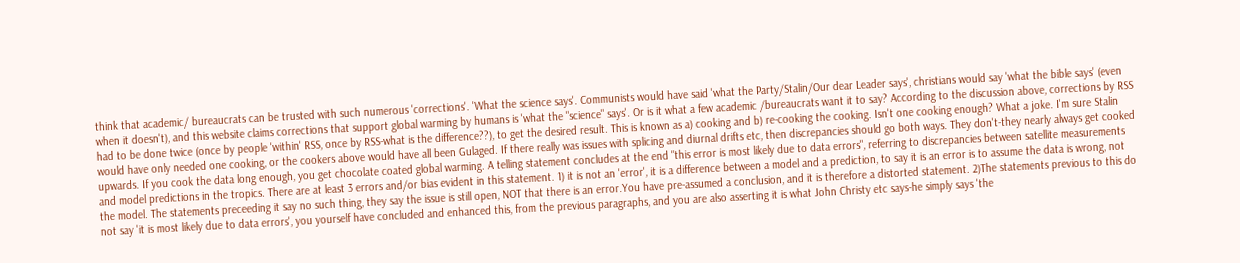think that academic/ bureaucrats can be trusted with such numerous 'corrections'. 'What the science says'. Communists would have said 'what the Party/Stalin/Our dear Leader says', christians would say 'what the bible says' (even when it doesn't), and this website claims corrections that support global warming by humans is 'what the "science" says'. Or is it what a few academic /bureaucrats want it to say? According to the discussion above, corrections by RSS had to be done twice (once by people 'within' RSS, once by RSS-what is the difference??), to get the desired result. This is known as a) cooking and b) re-cooking the cooking. Isn't one cooking enough? What a joke. I'm sure Stalin would have only needed one cooking, or the cookers above would have all been Gulaged. If there really was issues with splicing and diurnal drifts etc, then discrepancies should go both ways. They don't-they nearly always get cooked upwards. If you cook the data long enough, you get chocolate coated global warming. A telling statement concludes at the end "this error is most likely due to data errors", referring to discrepancies between satellite measurements and model predictions in the tropics. There are at least 3 errors and/or bias evident in this statement. 1) it is not an 'error', it is a difference between a model and a prediction, to say it is an error is to assume the data is wrong, not the model. The statements preceeding it say no such thing, they say the issue is still open, NOT that there is an error.You have pre-assumed a conclusion, and it is therefore a distorted statement. 2)The statements previous to this do not say 'it is most likely due to data errors', you yourself have concluded and enhanced this, from the previous paragraphs, and you are also asserting it is what John Christy etc says-he simply says 'the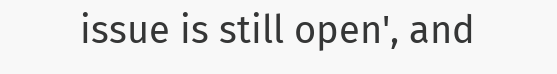issue is still open', and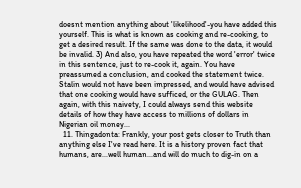doesnt mention anything about 'likelihood'-you have added this yourself. This is what is known as cooking and re-cooking, to get a desired result. If the same was done to the data, it would be invalid. 3) And also, you have repeated the word 'error' twice in this sentence, just to re-cook it, again. You have preassumed a conclusion, and cooked the statement twice. Stalin would not have been impressed, and would have advised that one cooking would have sufficed, or the GULAG. Then again, with this naivety, I could always send this website details of how they have access to millions of dollars in Nigerian oil money...
  11. Thingadonta: Frankly, your post gets closer to Truth than anything else I've read here. It is a history proven fact that humans, are...well human...and will do much to dig-in on a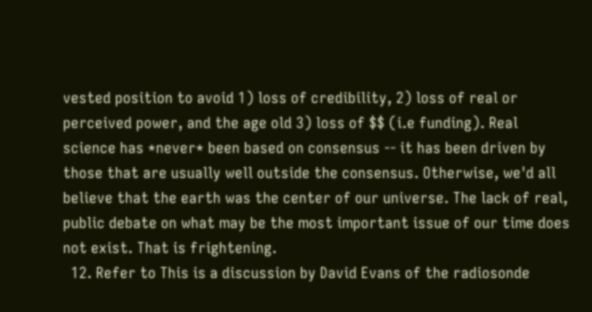vested position to avoid 1) loss of credibility, 2) loss of real or perceived power, and the age old 3) loss of $$ (i.e funding). Real science has *never* been based on consensus -- it has been driven by those that are usually well outside the consensus. Otherwise, we'd all believe that the earth was the center of our universe. The lack of real, public debate on what may be the most important issue of our time does not exist. That is frightening.
  12. Refer to This is a discussion by David Evans of the radiosonde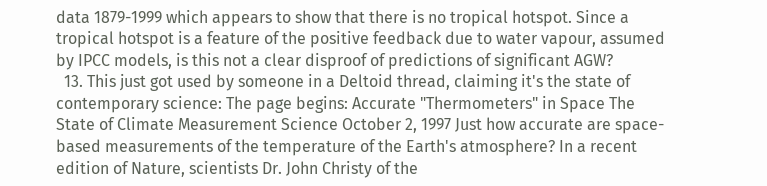data 1879-1999 which appears to show that there is no tropical hotspot. Since a tropical hotspot is a feature of the positive feedback due to water vapour, assumed by IPCC models, is this not a clear disproof of predictions of significant AGW?
  13. This just got used by someone in a Deltoid thread, claiming it's the state of contemporary science: The page begins: Accurate "Thermometers" in Space The State of Climate Measurement Science October 2, 1997 Just how accurate are space-based measurements of the temperature of the Earth's atmosphere? In a recent edition of Nature, scientists Dr. John Christy of the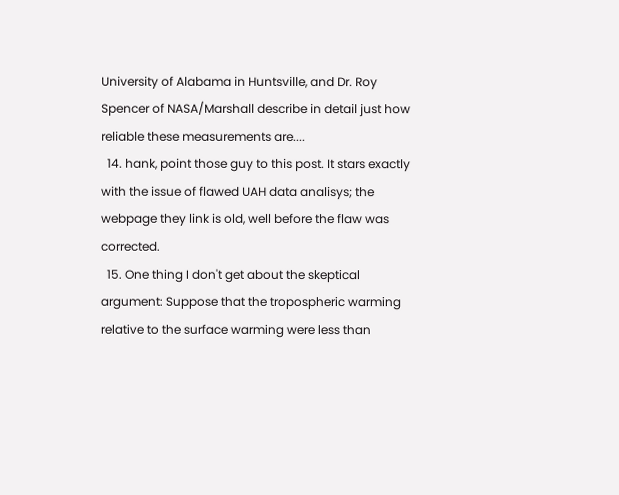University of Alabama in Huntsville, and Dr. Roy Spencer of NASA/Marshall describe in detail just how reliable these measurements are....
  14. hank, point those guy to this post. It stars exactly with the issue of flawed UAH data analisys; the webpage they link is old, well before the flaw was corrected.
  15. One thing I don't get about the skeptical argument: Suppose that the tropospheric warming relative to the surface warming were less than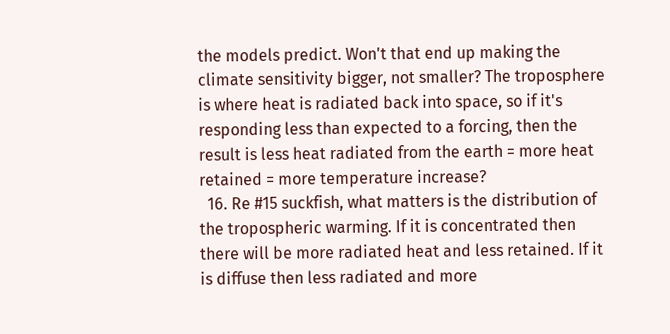the models predict. Won't that end up making the climate sensitivity bigger, not smaller? The troposphere is where heat is radiated back into space, so if it's responding less than expected to a forcing, then the result is less heat radiated from the earth = more heat retained = more temperature increase?
  16. Re #15 suckfish, what matters is the distribution of the tropospheric warming. If it is concentrated then there will be more radiated heat and less retained. If it is diffuse then less radiated and more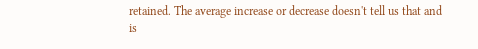retained. The average increase or decrease doesn't tell us that and is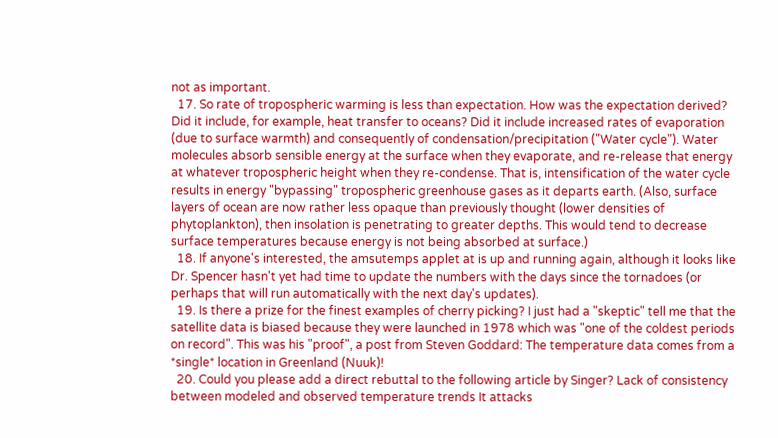not as important.
  17. So rate of tropospheric warming is less than expectation. How was the expectation derived? Did it include, for example, heat transfer to oceans? Did it include increased rates of evaporation (due to surface warmth) and consequently of condensation/precipitation ("Water cycle"). Water molecules absorb sensible energy at the surface when they evaporate, and re-release that energy at whatever tropospheric height when they re-condense. That is, intensification of the water cycle results in energy "bypassing" tropospheric greenhouse gases as it departs earth. (Also, surface layers of ocean are now rather less opaque than previously thought (lower densities of phytoplankton), then insolation is penetrating to greater depths. This would tend to decrease surface temperatures because energy is not being absorbed at surface.)
  18. If anyone's interested, the amsutemps applet at is up and running again, although it looks like Dr. Spencer hasn't yet had time to update the numbers with the days since the tornadoes (or perhaps that will run automatically with the next day's updates).
  19. Is there a prize for the finest examples of cherry picking? I just had a "skeptic" tell me that the satellite data is biased because they were launched in 1978 which was "one of the coldest periods on record". This was his "proof", a post from Steven Goddard: The temperature data comes from a *single* location in Greenland (Nuuk)!
  20. Could you please add a direct rebuttal to the following article by Singer? Lack of consistency between modeled and observed temperature trends It attacks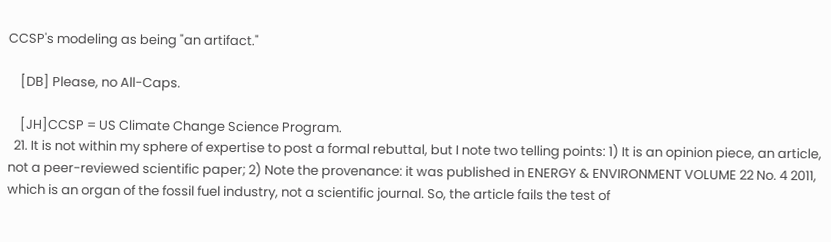CCSP's modeling as being "an artifact."

    [DB] Please, no All-Caps.

    [JH]CCSP = US Climate Change Science Program.
  21. It is not within my sphere of expertise to post a formal rebuttal, but I note two telling points: 1) It is an opinion piece, an article, not a peer-reviewed scientific paper; 2) Note the provenance: it was published in ENERGY & ENVIRONMENT VOLUME 22 No. 4 2011, which is an organ of the fossil fuel industry, not a scientific journal. So, the article fails the test of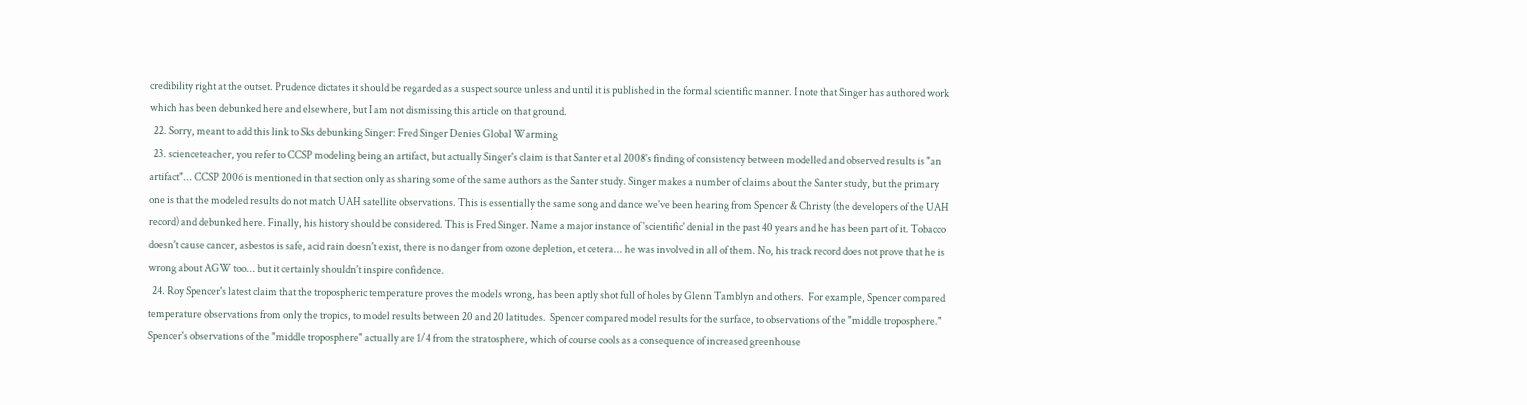credibility right at the outset. Prudence dictates it should be regarded as a suspect source unless and until it is published in the formal scientific manner. I note that Singer has authored work which has been debunked here and elsewhere, but I am not dismissing this article on that ground.
  22. Sorry, meant to add this link to Sks debunking Singer: Fred Singer Denies Global Warming
  23. scienceteacher, you refer to CCSP modeling being an artifact, but actually Singer's claim is that Santer et al 2008's finding of consistency between modelled and observed results is "an artifact"... CCSP 2006 is mentioned in that section only as sharing some of the same authors as the Santer study. Singer makes a number of claims about the Santer study, but the primary one is that the modeled results do not match UAH satellite observations. This is essentially the same song and dance we've been hearing from Spencer & Christy (the developers of the UAH record) and debunked here. Finally, his history should be considered. This is Fred Singer. Name a major instance of 'scientific' denial in the past 40 years and he has been part of it. Tobacco doesn't cause cancer, asbestos is safe, acid rain doesn't exist, there is no danger from ozone depletion, et cetera... he was involved in all of them. No, his track record does not prove that he is wrong about AGW too... but it certainly shouldn't inspire confidence.
  24. Roy Spencer's latest claim that the tropospheric temperature proves the models wrong, has been aptly shot full of holes by Glenn Tamblyn and others.  For example, Spencer compared temperature observations from only the tropics, to model results between 20 and 20 latitudes.  Spencer compared model results for the surface, to observations of the "middle troposphere."  Spencer's observations of the "middle troposphere" actually are 1/4 from the stratosphere, which of course cools as a consequence of increased greenhouse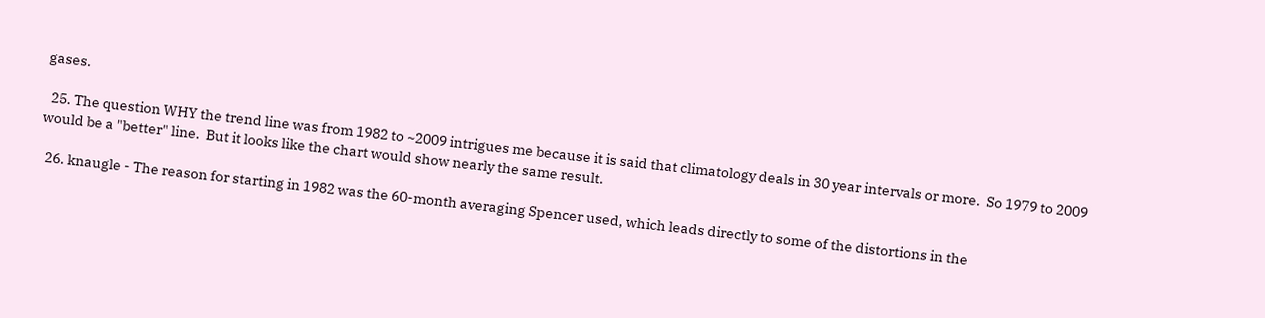gases.

  25. The question WHY the trend line was from 1982 to ~2009 intrigues me because it is said that climatology deals in 30 year intervals or more.  So 1979 to 2009 would be a "better" line.  But it looks like the chart would show nearly the same result.

  26. knaugle - The reason for starting in 1982 was the 60-month averaging Spencer used, which leads directly to some of the distortions in the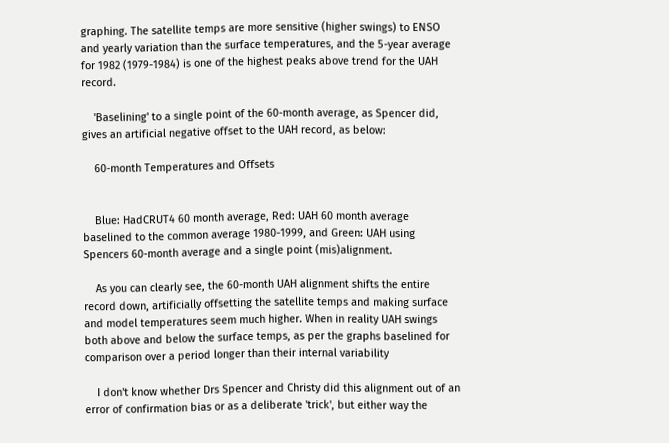graphing. The satellite temps are more sensitive (higher swings) to ENSO and yearly variation than the surface temperatures, and the 5-year average for 1982 (1979-1984) is one of the highest peaks above trend for the UAH record.

    'Baselining' to a single point of the 60-month average, as Spencer did, gives an artificial negative offset to the UAH record, as below:

    60-month Temperatures and Offsets


    Blue: HadCRUT4 60 month average, Red: UAH 60 month average baselined to the common average 1980-1999, and Green: UAH using Spencers 60-month average and a single point (mis)alignment.

    As you can clearly see, the 60-month UAH alignment shifts the entire record down, artificially offsetting the satellite temps and making surface and model temperatures seem much higher. When in reality UAH swings both above and below the surface temps, as per the graphs baselined for comparison over a period longer than their internal variability

    I don't know whether Drs Spencer and Christy did this alignment out of an error of confirmation bias or as a deliberate 'trick', but either way the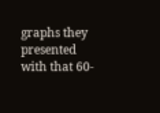graphs they presented with that 60-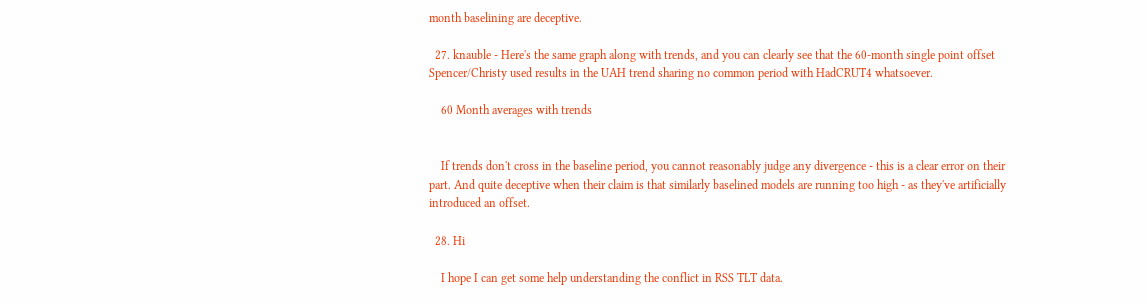month baselining are deceptive.

  27. knauble - Here's the same graph along with trends, and you can clearly see that the 60-month single point offset Spencer/Christy used results in the UAH trend sharing no common period with HadCRUT4 whatsoever.

    60 Month averages with trends


    If trends don't cross in the baseline period, you cannot reasonably judge any divergence - this is a clear error on their part. And quite deceptive when their claim is that similarly baselined models are running too high - as they've artificially introduced an offset.

  28. Hi

    I hope I can get some help understanding the conflict in RSS TLT data.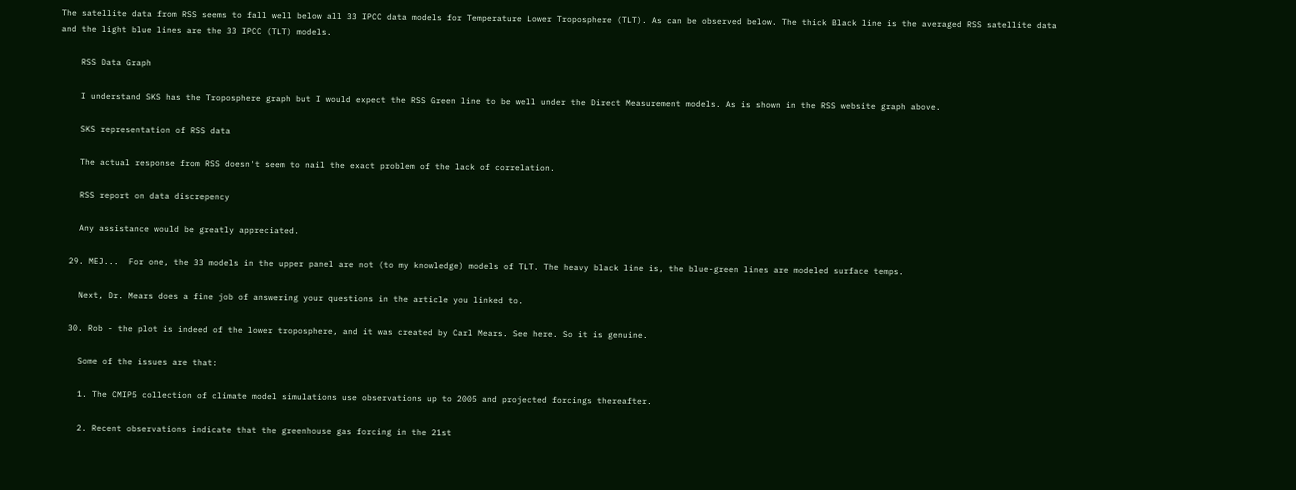The satellite data from RSS seems to fall well below all 33 IPCC data models for Temperature Lower Troposphere (TLT). As can be observed below. The thick Black line is the averaged RSS satellite data and the light blue lines are the 33 IPCC (TLT) models.

    RSS Data Graph

    I understand SKS has the Troposphere graph but I would expect the RSS Green line to be well under the Direct Measurement models. As is shown in the RSS website graph above.

    SKS representation of RSS data

    The actual response from RSS doesn't seem to nail the exact problem of the lack of correlation.

    RSS report on data discrepency

    Any assistance would be greatly appreciated.

  29. MEJ...  For one, the 33 models in the upper panel are not (to my knowledge) models of TLT. The heavy black line is, the blue-green lines are modeled surface temps.

    Next, Dr. Mears does a fine job of answering your questions in the article you linked to.

  30. Rob - the plot is indeed of the lower troposphere, and it was created by Carl Mears. See here. So it is genuine.

    Some of the issues are that:

    1. The CMIP5 collection of climate model simulations use observations up to 2005 and projected forcings thereafter.

    2. Recent observations indicate that the greenhouse gas forcing in the 21st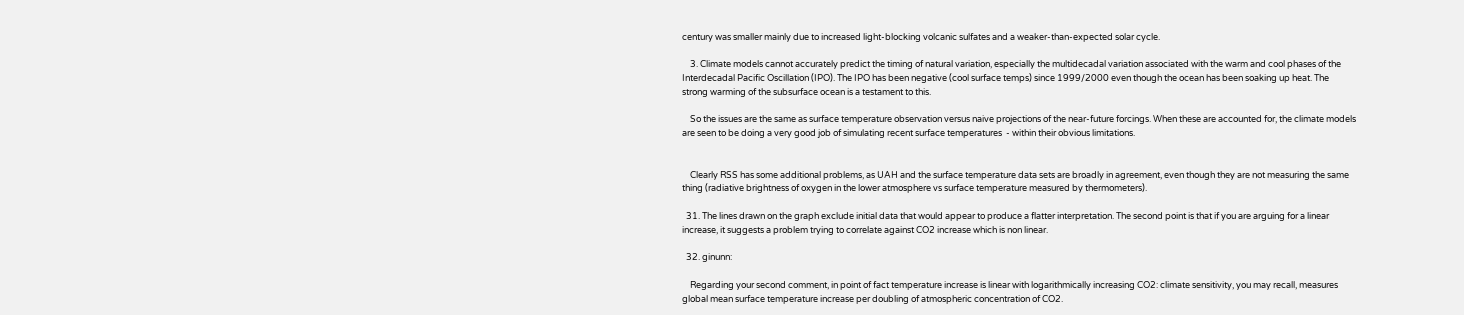century was smaller mainly due to increased light-blocking volcanic sulfates and a weaker-than-expected solar cycle.

    3. Climate models cannot accurately predict the timing of natural variation, especially the multidecadal variation associated with the warm and cool phases of the Interdecadal Pacific Oscillation (IPO). The IPO has been negative (cool surface temps) since 1999/2000 even though the ocean has been soaking up heat. The strong warming of the subsurface ocean is a testament to this.

    So the issues are the same as surface temperature observation versus naive projections of the near-future forcings. When these are accounted for, the climate models are seen to be doing a very good job of simulating recent surface temperatures  - within their obvious limitations.


    Clearly RSS has some additional problems, as UAH and the surface temperature data sets are broadly in agreement, even though they are not measuring the same thing (radiative brightness of oxygen in the lower atmosphere vs surface temperature measured by thermometers).

  31. The lines drawn on the graph exclude initial data that would appear to produce a flatter interpretation. The second point is that if you are arguing for a linear increase, it suggests a problem trying to correlate against CO2 increase which is non linear.

  32. ginunn:

    Regarding your second comment, in point of fact temperature increase is linear with logarithmically increasing CO2: climate sensitivity, you may recall, measures global mean surface temperature increase per doubling of atmospheric concentration of CO2.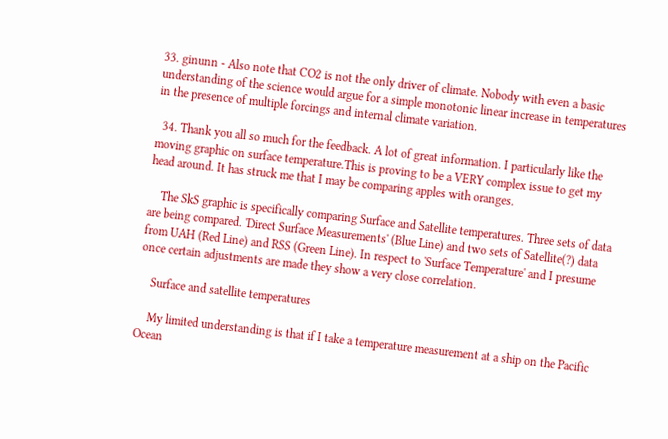33. ginunn - Also note that CO2 is not the only driver of climate. Nobody with even a basic understanding of the science would argue for a simple monotonic linear increase in temperatures in the presence of multiple forcings and internal climate variation.

  34. Thank you all so much for the feedback. A lot of great information. I particularly like the moving graphic on surface temperature.This is proving to be a VERY complex issue to get my head around. It has struck me that I may be comparing apples with oranges.

    The SkS graphic is specifically comparing Surface and Satellite temperatures. Three sets of data are being compared. 'Direct Surface Measurements' (Blue Line) and two sets of Satellite(?) data from UAH (Red Line) and RSS (Green Line). In respect to 'Surface Temperature' and I presume once certain adjustments are made they show a very close correlation.

    Surface and satellite temperatures

    My limited understanding is that if I take a temperature measurement at a ship on the Pacific Ocean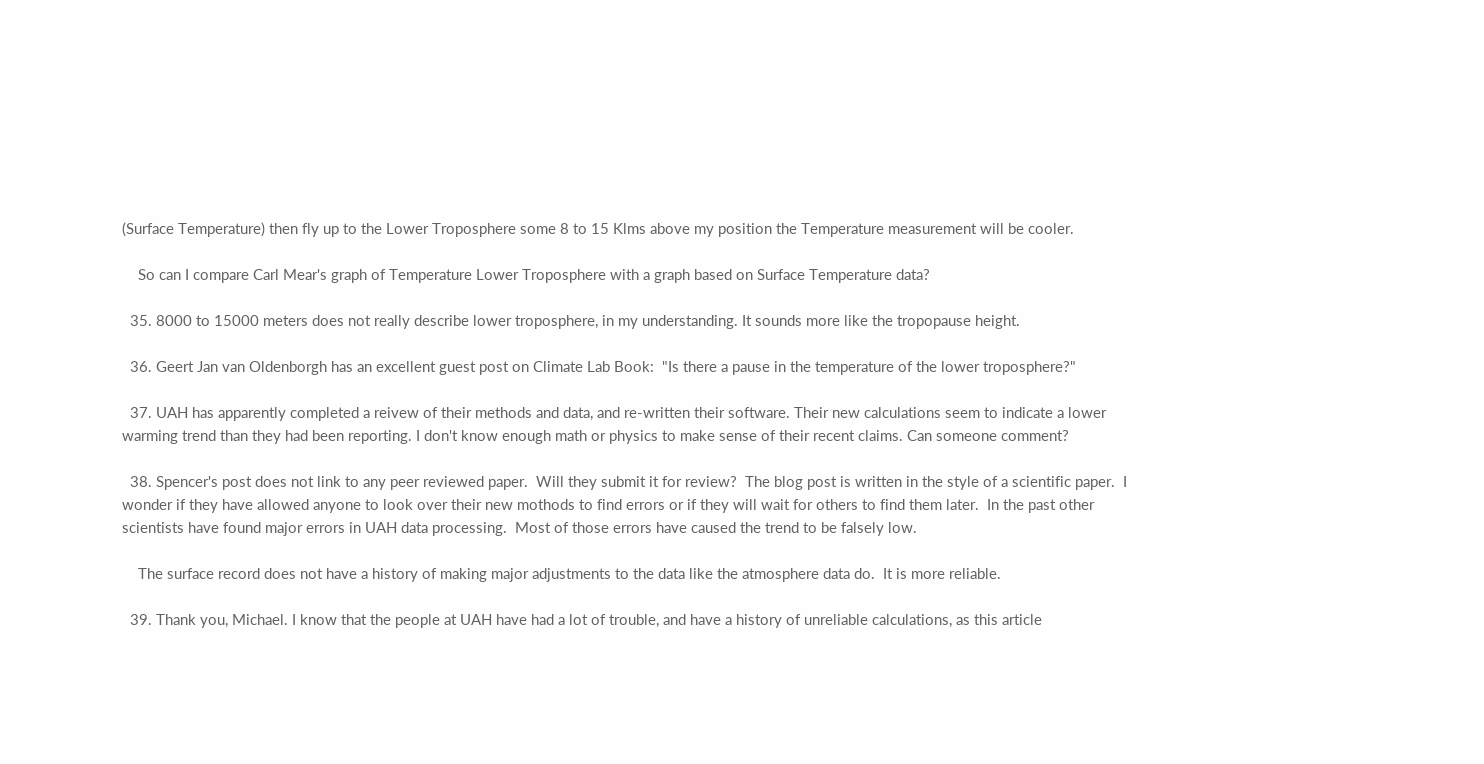(Surface Temperature) then fly up to the Lower Troposphere some 8 to 15 Klms above my position the Temperature measurement will be cooler.

    So can I compare Carl Mear's graph of Temperature Lower Troposphere with a graph based on Surface Temperature data?

  35. 8000 to 15000 meters does not really describe lower troposphere, in my understanding. It sounds more like the tropopause height.

  36. Geert Jan van Oldenborgh has an excellent guest post on Climate Lab Book:  "Is there a pause in the temperature of the lower troposphere?"

  37. UAH has apparently completed a reivew of their methods and data, and re-written their software. Their new calculations seem to indicate a lower warming trend than they had been reporting. I don't know enough math or physics to make sense of their recent claims. Can someone comment?

  38. Spencer's post does not link to any peer reviewed paper.  Will they submit it for review?  The blog post is written in the style of a scientific paper.  I wonder if they have allowed anyone to look over their new mothods to find errors or if they will wait for others to find them later.  In the past other scientists have found major errors in UAH data processing.  Most of those errors have caused the trend to be falsely low.

    The surface record does not have a history of making major adjustments to the data like the atmosphere data do.  It is more reliable.

  39. Thank you, Michael. I know that the people at UAH have had a lot of trouble, and have a history of unreliable calculations, as this article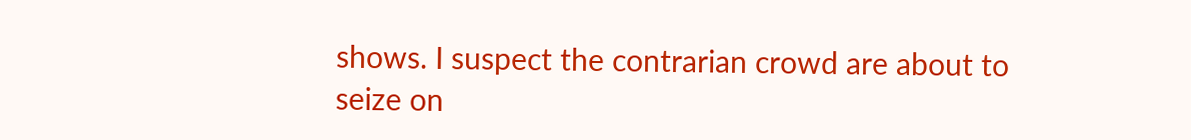shows. I suspect the contrarian crowd are about to seize on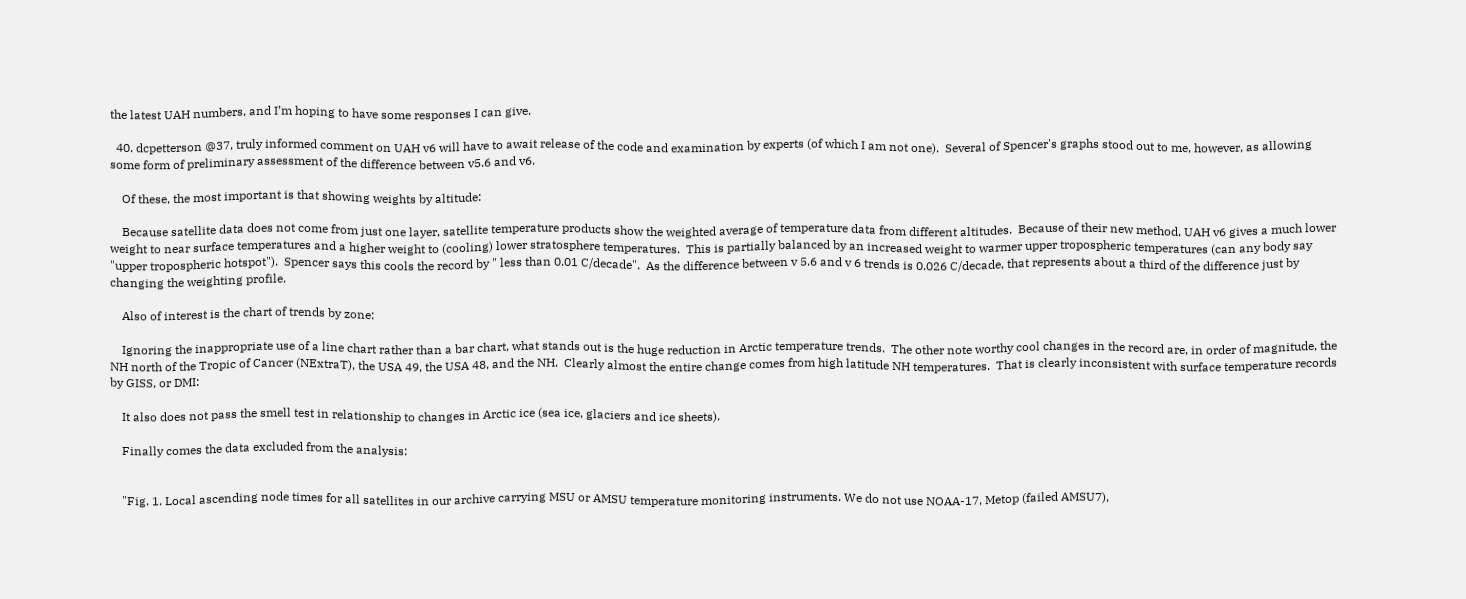the latest UAH numbers, and I’m hoping to have some responses I can give.

  40. dcpetterson @37, truly informed comment on UAH v6 will have to await release of the code and examination by experts (of which I am not one).  Several of Spencer's graphs stood out to me, however, as allowing some form of preliminary assessment of the difference between v5.6 and v6.

    Of these, the most important is that showing weights by altitude:

    Because satellite data does not come from just one layer, satellite temperature products show the weighted average of temperature data from different altitudes.  Because of their new method, UAH v6 gives a much lower weight to near surface temperatures and a higher weight to (cooling) lower stratosphere temperatures.  This is partially balanced by an increased weight to warmer upper tropospheric temperatures (can any body say "upper tropospheric hotspot").  Spencer says this cools the record by " less than 0.01 C/decade".  As the difference between v 5.6 and v 6 trends is 0.026 C/decade, that represents about a third of the difference just by changing the weighting profile.

    Also of interest is the chart of trends by zone:

    Ignoring the inappropriate use of a line chart rather than a bar chart, what stands out is the huge reduction in Arctic temperature trends.  The other note worthy cool changes in the record are, in order of magnitude, the NH north of the Tropic of Cancer (NExtraT), the USA 49, the USA 48, and the NH.  Clearly almost the entire change comes from high latitude NH temperatures.  That is clearly inconsistent with surface temperature records by GISS, or DMI:

    It also does not pass the smell test in relationship to changes in Arctic ice (sea ice, glaciers and ice sheets).

    Finally comes the data excluded from the analysis:


    "Fig. 1. Local ascending node times for all satellites in our archive carrying MSU or AMSU temperature monitoring instruments. We do not use NOAA-17, Metop (failed AMSU7),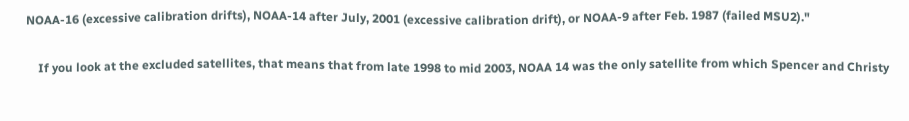NOAA-16 (excessive calibration drifts), NOAA-14 after July, 2001 (excessive calibration drift), or NOAA-9 after Feb. 1987 (failed MSU2)."

    If you look at the excluded satellites, that means that from late 1998 to mid 2003, NOAA 14 was the only satellite from which Spencer and Christy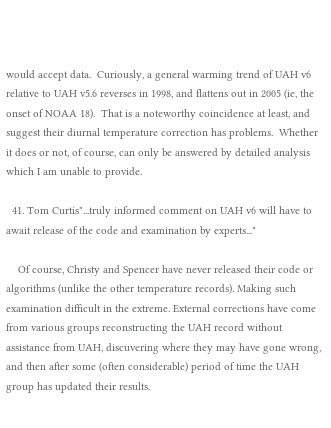would accept data.  Curiously, a general warming trend of UAH v6 relative to UAH v5.6 reverses in 1998, and flattens out in 2005 (ie, the onset of NOAA 18).  That is a noteworthy coincidence at least, and suggest their diurnal temperature correction has problems.  Whether it does or not, of course, can only be answered by detailed analysis which I am unable to provide.

  41. Tom Curtis"...truly informed comment on UAH v6 will have to await release of the code and examination by experts..."

    Of course, Christy and Spencer have never released their code or algorithms (unlike the other temperature records). Making such examination difficult in the extreme. External corrections have come from various groups reconstructing the UAH record without assistance from UAH, discuvering where they may have gone wrong, and then after some (often considerable) period of time the UAH group has updated their results.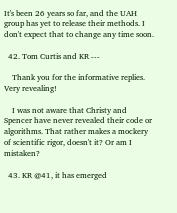It's been 26 years so far, and the UAH group has yet to release their methods. I don't expect that to change any time soon.

  42. Tom Curtis and KR ---

    Thank you for the informative replies. Very revealing!

    I was not aware that Christy and Spencer have never revealed their code or algorithms. That rather makes a mockery of scientific rigor, doesn't it? Or am I mistaken?

  43. KR @41, it has emerged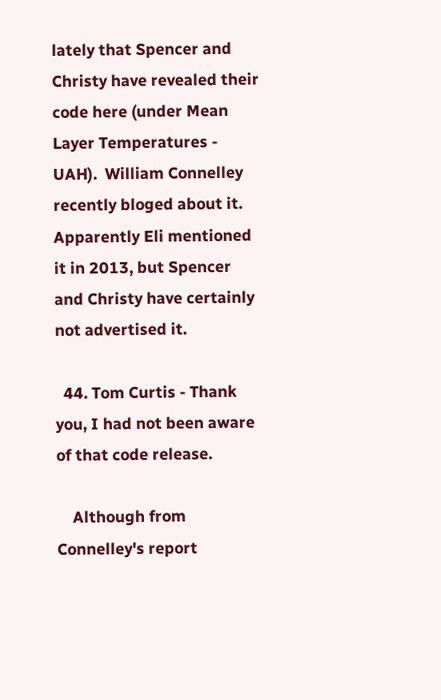lately that Spencer and Christy have revealed their code here (under Mean Layer Temperatures - UAH).  William Connelley recently bloged about it.  Apparently Eli mentioned it in 2013, but Spencer and Christy have certainly not advertised it.

  44. Tom Curtis - Thank you, I had not been aware of that code release.

    Although from Connelley's report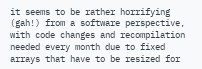it seems to be rather horrifying (gah!) from a software perspective, with code changes and recompilation needed every month due to fixed arrays that have to be resized for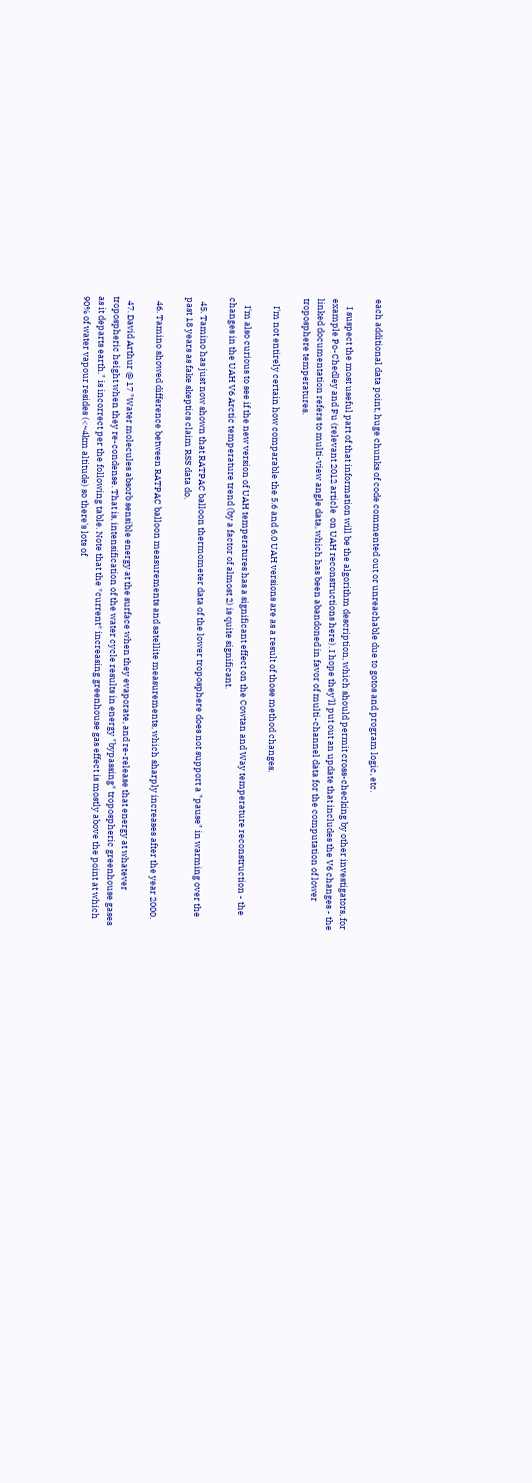each additional data point, huge chunks of code commented out or unreachable due to gotos and program logic, etc.

    I suspect the most useful part of that information will be the algorithm description, which should permit cross-checking by other investigators, for example Po-Chedley and Fu (relevant 2012 article  on UAH reconstructions here). I hope they'll put out an update that includes the V6 changes - the linked documentation refers to multi-view angle data, which has been abandoned in favor of multi-channel data for the computation of lower troposphere temperatures.

    I'm not entirely certain how comparable the 5.6 and 6.0 UAH versions are as a result of those method changes.

    I'm also curious to see if the new version of UAH temperatures has a significant effect on the Cowtan and Way temperature reconstruction - the changes in the UAH V6 Arctic temperature trend (by a factor of almost 2) is quite significant.

  45. Tamino has just now shown that RATPAC balloon thermometer data of the lower troposphere does not support a "pause" in warming over the past 18 years as fake skeptics claim RSS data do.

  46. Tamino showed difference between RATPAC balloon measurements and satellite measurements, which sharply increases after the year 2000.

  47. David Arthur @ 17 "Water molecules absorb sensible energy at the surface when they evaporate, and re-release that energy at whatever tropospheric height when they re-condense. That is, intensification of the water cycle results in energy "bypassing" tropospheric greenhouse gases as it departs earth." is incorrect per the following table. Note that the *current* increasing greenhouse gas effect is mostly above the point at which 90% of water vapour resides (<~4km altitude) so there's lots of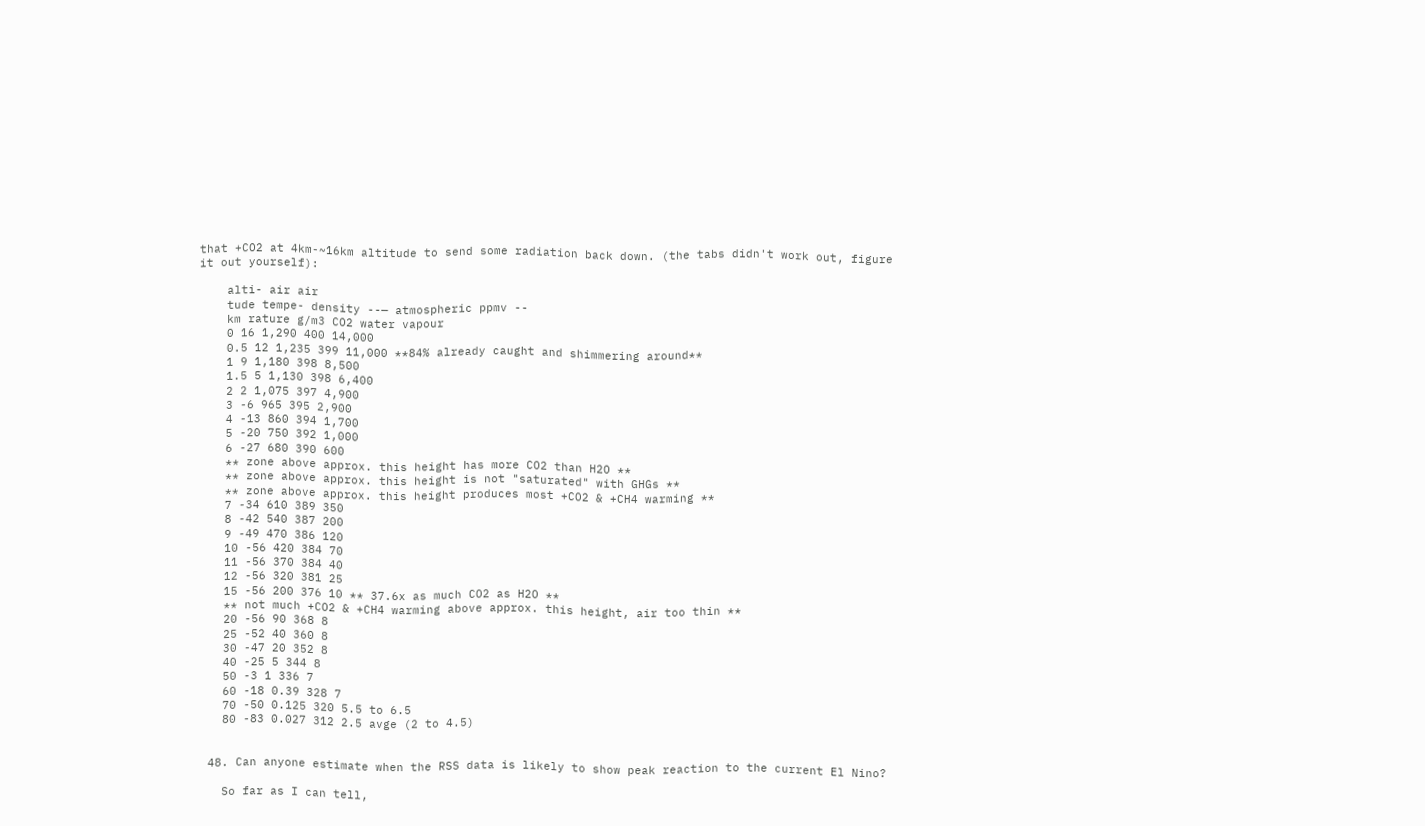that +CO2 at 4km-~16km altitude to send some radiation back down. (the tabs didn't work out, figure it out yourself):

    alti- air air
    tude tempe- density --— atmospheric ppmv --
    km rature g/m3 CO2 water vapour
    0 16 1,290 400 14,000
    0.5 12 1,235 399 11,000 **84% already caught and shimmering around**
    1 9 1,180 398 8,500
    1.5 5 1,130 398 6,400
    2 2 1,075 397 4,900
    3 -6 965 395 2,900
    4 -13 860 394 1,700
    5 -20 750 392 1,000
    6 -27 680 390 600
    ** zone above approx. this height has more CO2 than H2O **
    ** zone above approx. this height is not "saturated" with GHGs **
    ** zone above approx. this height produces most +CO2 & +CH4 warming **
    7 -34 610 389 350
    8 -42 540 387 200
    9 -49 470 386 120
    10 -56 420 384 70
    11 -56 370 384 40
    12 -56 320 381 25
    15 -56 200 376 10 ** 37.6x as much CO2 as H2O **
    ** not much +CO2 & +CH4 warming above approx. this height, air too thin **
    20 -56 90 368 8
    25 -52 40 360 8
    30 -47 20 352 8
    40 -25 5 344 8
    50 -3 1 336 7
    60 -18 0.39 328 7
    70 -50 0.125 320 5.5 to 6.5
    80 -83 0.027 312 2.5 avge (2 to 4.5)


  48. Can anyone estimate when the RSS data is likely to show peak reaction to the current El Nino?

    So far as I can tell,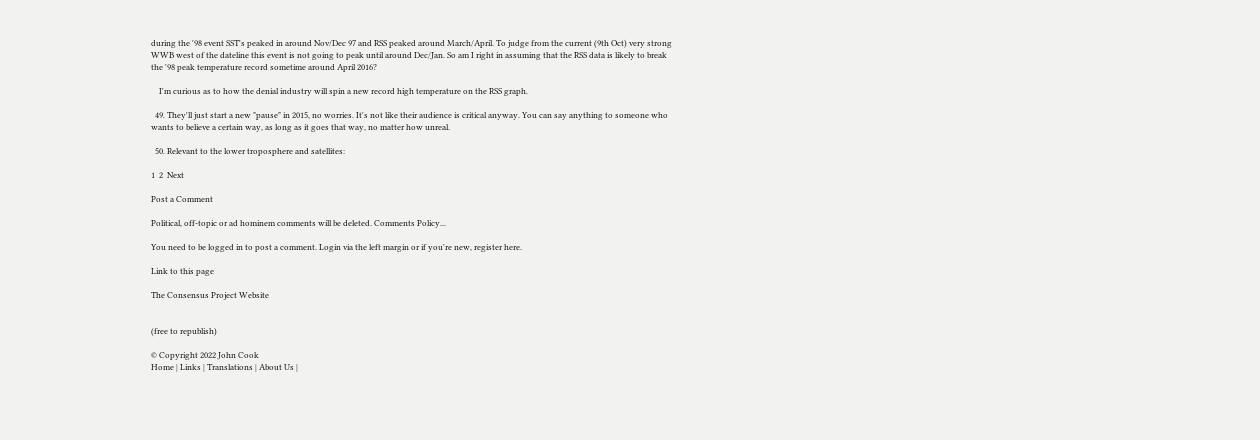during the '98 event SST's peaked in around Nov/Dec 97 and RSS peaked around March/April. To judge from the current (9th Oct) very strong WWB west of the dateline this event is not going to peak until around Dec/Jan. So am I right in assuming that the RSS data is likely to break the '98 peak temperature record sometime around April 2016?

    I'm curious as to how the denial industry will spin a new record high temperature on the RSS graph.

  49. They'll just start a new "pause" in 2015, no worries. It's not like their audience is critical anyway. You can say anything to someone who wants to believe a certain way, as long as it goes that way, no matter how unreal.

  50. Relevant to the lower troposphere and satellites:

1  2  Next

Post a Comment

Political, off-topic or ad hominem comments will be deleted. Comments Policy...

You need to be logged in to post a comment. Login via the left margin or if you're new, register here.

Link to this page

The Consensus Project Website


(free to republish)

© Copyright 2022 John Cook
Home | Links | Translations | About Us |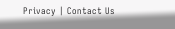Privacy | Contact Us